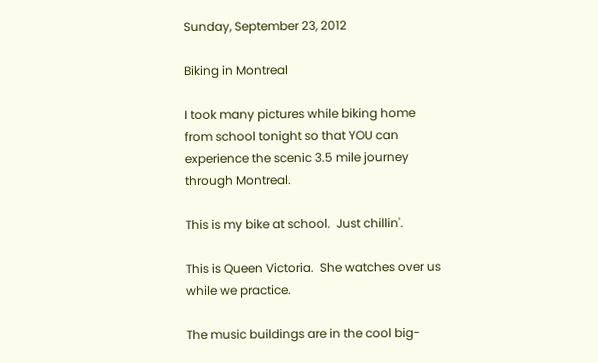Sunday, September 23, 2012

Biking in Montreal

I took many pictures while biking home from school tonight so that YOU can experience the scenic 3.5 mile journey through Montreal.

This is my bike at school.  Just chillin'.

This is Queen Victoria.  She watches over us while we practice.

The music buildings are in the cool big-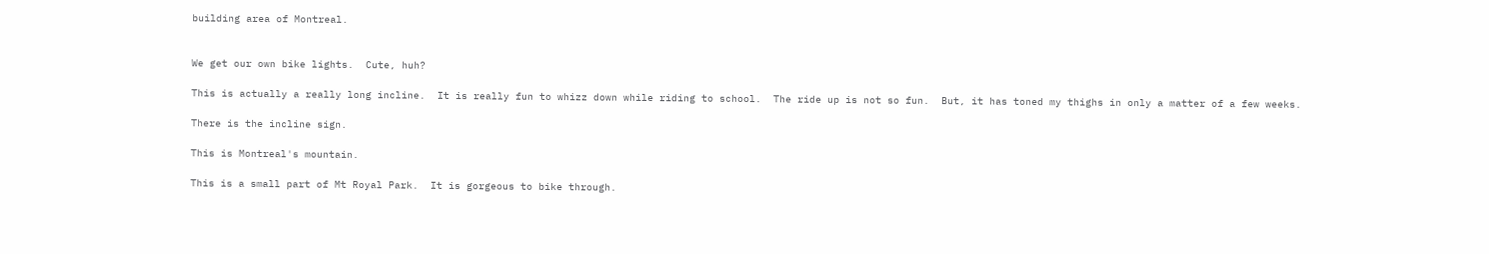building area of Montreal.


We get our own bike lights.  Cute, huh?

This is actually a really long incline.  It is really fun to whizz down while riding to school.  The ride up is not so fun.  But, it has toned my thighs in only a matter of a few weeks.

There is the incline sign.

This is Montreal's mountain.

This is a small part of Mt Royal Park.  It is gorgeous to bike through.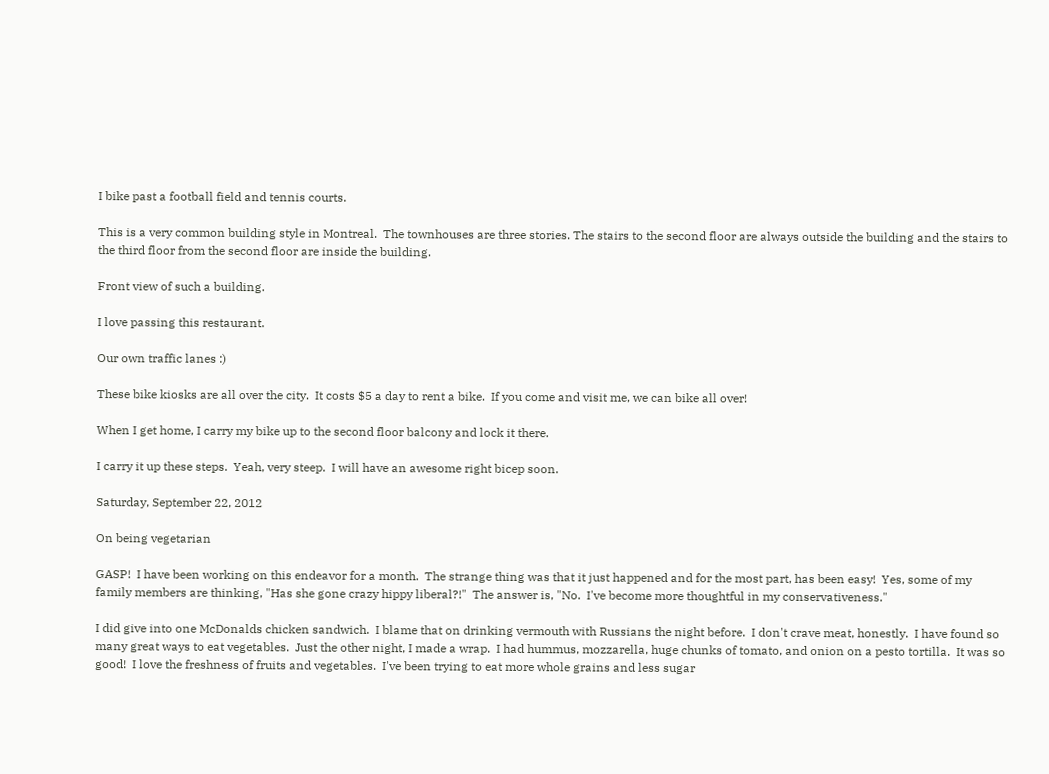I bike past a football field and tennis courts.

This is a very common building style in Montreal.  The townhouses are three stories. The stairs to the second floor are always outside the building and the stairs to the third floor from the second floor are inside the building.

Front view of such a building.

I love passing this restaurant.

Our own traffic lanes :)

These bike kiosks are all over the city.  It costs $5 a day to rent a bike.  If you come and visit me, we can bike all over!

When I get home, I carry my bike up to the second floor balcony and lock it there.

I carry it up these steps.  Yeah, very steep.  I will have an awesome right bicep soon.

Saturday, September 22, 2012

On being vegetarian

GASP!  I have been working on this endeavor for a month.  The strange thing was that it just happened and for the most part, has been easy!  Yes, some of my family members are thinking, "Has she gone crazy hippy liberal?!"  The answer is, "No.  I've become more thoughtful in my conservativeness."

I did give into one McDonalds chicken sandwich.  I blame that on drinking vermouth with Russians the night before.  I don't crave meat, honestly.  I have found so many great ways to eat vegetables.  Just the other night, I made a wrap.  I had hummus, mozzarella, huge chunks of tomato, and onion on a pesto tortilla.  It was so good!  I love the freshness of fruits and vegetables.  I've been trying to eat more whole grains and less sugar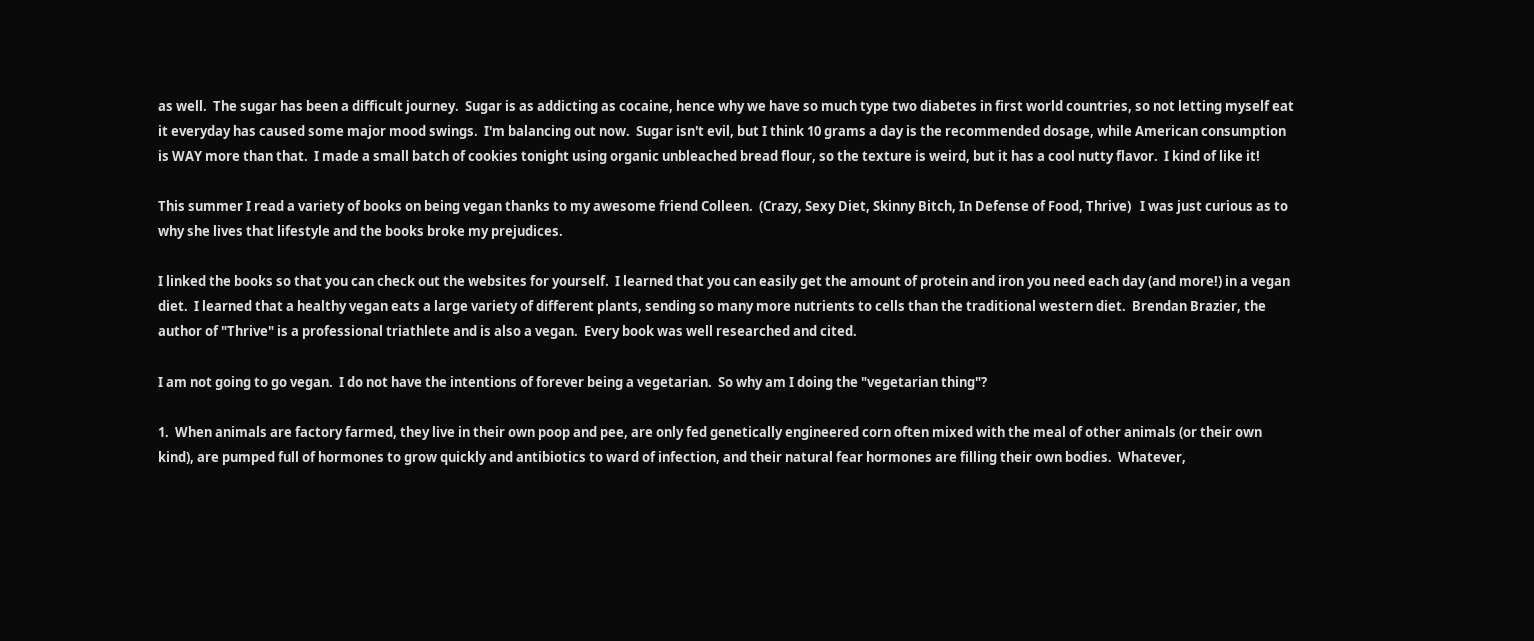as well.  The sugar has been a difficult journey.  Sugar is as addicting as cocaine, hence why we have so much type two diabetes in first world countries, so not letting myself eat it everyday has caused some major mood swings.  I'm balancing out now.  Sugar isn't evil, but I think 10 grams a day is the recommended dosage, while American consumption is WAY more than that.  I made a small batch of cookies tonight using organic unbleached bread flour, so the texture is weird, but it has a cool nutty flavor.  I kind of like it!

This summer I read a variety of books on being vegan thanks to my awesome friend Colleen.  (Crazy, Sexy Diet, Skinny Bitch, In Defense of Food, Thrive)   I was just curious as to why she lives that lifestyle and the books broke my prejudices.

I linked the books so that you can check out the websites for yourself.  I learned that you can easily get the amount of protein and iron you need each day (and more!) in a vegan diet.  I learned that a healthy vegan eats a large variety of different plants, sending so many more nutrients to cells than the traditional western diet.  Brendan Brazier, the author of "Thrive" is a professional triathlete and is also a vegan.  Every book was well researched and cited.

I am not going to go vegan.  I do not have the intentions of forever being a vegetarian.  So why am I doing the "vegetarian thing"?

1.  When animals are factory farmed, they live in their own poop and pee, are only fed genetically engineered corn often mixed with the meal of other animals (or their own kind), are pumped full of hormones to grow quickly and antibiotics to ward of infection, and their natural fear hormones are filling their own bodies.  Whatever,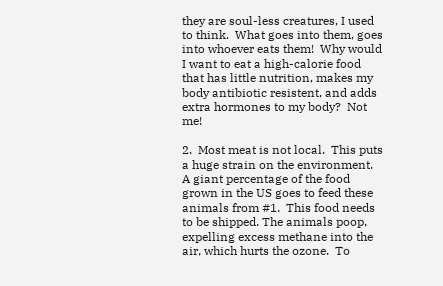they are soul-less creatures, I used to think.  What goes into them, goes into whoever eats them!  Why would I want to eat a high-calorie food that has little nutrition, makes my body antibiotic resistent, and adds extra hormones to my body?  Not me!

2.  Most meat is not local.  This puts a huge strain on the environment.  A giant percentage of the food grown in the US goes to feed these animals from #1.  This food needs to be shipped. The animals poop, expelling excess methane into the air, which hurts the ozone.  To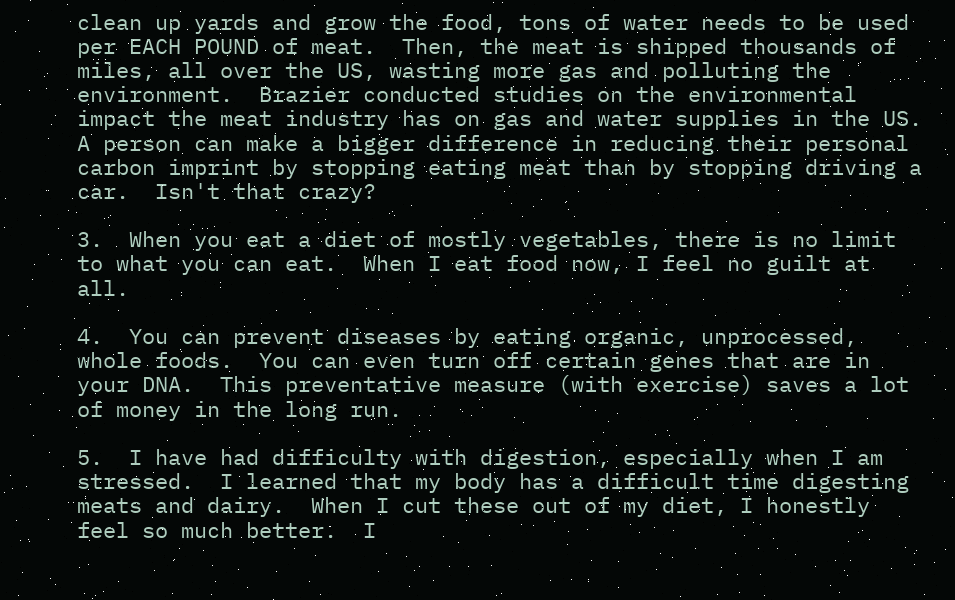clean up yards and grow the food, tons of water needs to be used per EACH POUND of meat.  Then, the meat is shipped thousands of miles, all over the US, wasting more gas and polluting the environment.  Brazier conducted studies on the environmental impact the meat industry has on gas and water supplies in the US.  A person can make a bigger difference in reducing their personal carbon imprint by stopping eating meat than by stopping driving a car.  Isn't that crazy?

3.  When you eat a diet of mostly vegetables, there is no limit to what you can eat.  When I eat food now, I feel no guilt at all.

4.  You can prevent diseases by eating organic, unprocessed, whole foods.  You can even turn off certain genes that are in your DNA.  This preventative measure (with exercise) saves a lot of money in the long run.

5.  I have had difficulty with digestion, especially when I am stressed.  I learned that my body has a difficult time digesting meats and dairy.  When I cut these out of my diet, I honestly feel so much better.  I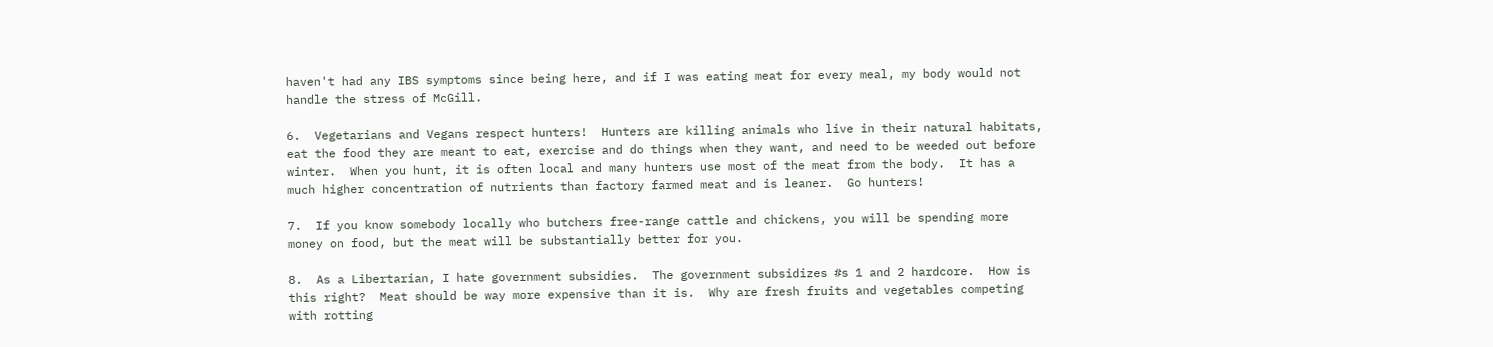haven't had any IBS symptoms since being here, and if I was eating meat for every meal, my body would not handle the stress of McGill.

6.  Vegetarians and Vegans respect hunters!  Hunters are killing animals who live in their natural habitats, eat the food they are meant to eat, exercise and do things when they want, and need to be weeded out before winter.  When you hunt, it is often local and many hunters use most of the meat from the body.  It has a much higher concentration of nutrients than factory farmed meat and is leaner.  Go hunters!

7.  If you know somebody locally who butchers free-range cattle and chickens, you will be spending more money on food, but the meat will be substantially better for you.

8.  As a Libertarian, I hate government subsidies.  The government subsidizes #s 1 and 2 hardcore.  How is this right?  Meat should be way more expensive than it is.  Why are fresh fruits and vegetables competing with rotting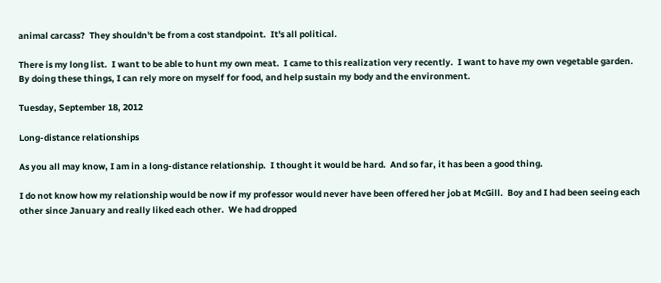animal carcass?  They shouldn't be from a cost standpoint.  It's all political.

There is my long list.  I want to be able to hunt my own meat.  I came to this realization very recently.  I want to have my own vegetable garden.  By doing these things, I can rely more on myself for food, and help sustain my body and the environment.

Tuesday, September 18, 2012

Long-distance relationships

As you all may know, I am in a long-distance relationship.  I thought it would be hard.  And so far, it has been a good thing.

I do not know how my relationship would be now if my professor would never have been offered her job at McGill.  Boy and I had been seeing each other since January and really liked each other.  We had dropped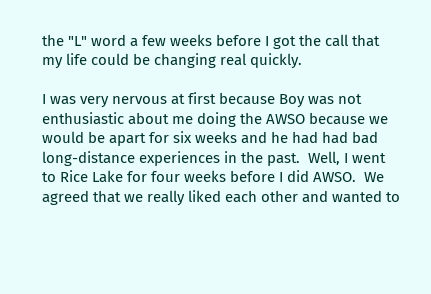the "L" word a few weeks before I got the call that my life could be changing real quickly.

I was very nervous at first because Boy was not enthusiastic about me doing the AWSO because we would be apart for six weeks and he had had bad long-distance experiences in the past.  Well, I went to Rice Lake for four weeks before I did AWSO.  We agreed that we really liked each other and wanted to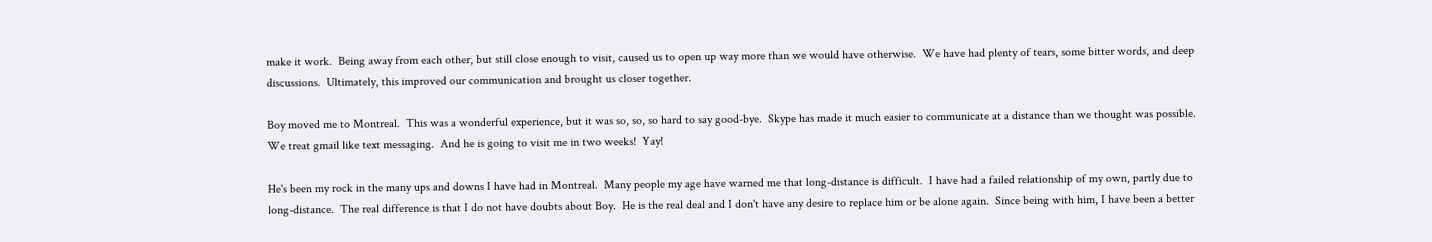make it work.  Being away from each other, but still close enough to visit, caused us to open up way more than we would have otherwise.  We have had plenty of tears, some bitter words, and deep discussions.  Ultimately, this improved our communication and brought us closer together.

Boy moved me to Montreal.  This was a wonderful experience, but it was so, so, so hard to say good-bye.  Skype has made it much easier to communicate at a distance than we thought was possible.  We treat gmail like text messaging.  And he is going to visit me in two weeks!  Yay!

He's been my rock in the many ups and downs I have had in Montreal.  Many people my age have warned me that long-distance is difficult.  I have had a failed relationship of my own, partly due to long-distance.  The real difference is that I do not have doubts about Boy.  He is the real deal and I don't have any desire to replace him or be alone again.  Since being with him, I have been a better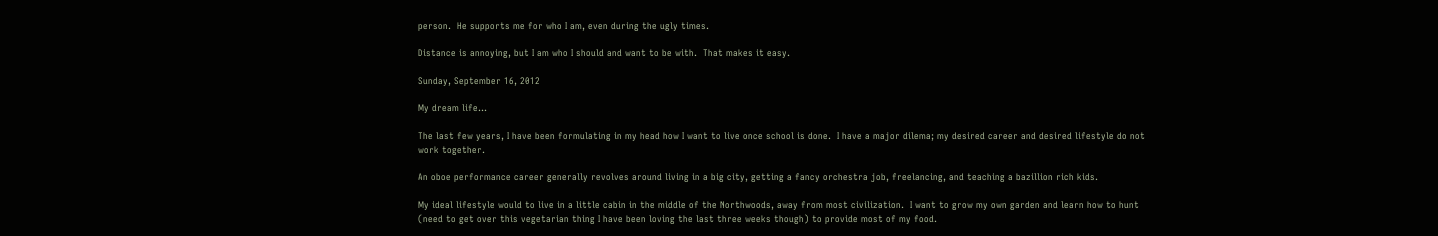person.  He supports me for who I am, even during the ugly times.

Distance is annoying, but I am who I should and want to be with.  That makes it easy.

Sunday, September 16, 2012

My dream life...

The last few years, I have been formulating in my head how I want to live once school is done.  I have a major dilema; my desired career and desired lifestyle do not work together.

An oboe performance career generally revolves around living in a big city, getting a fancy orchestra job, freelancing, and teaching a bazillion rich kids.

My ideal lifestyle would to live in a little cabin in the middle of the Northwoods, away from most civilization.  I want to grow my own garden and learn how to hunt (need to get over this vegetarian thing I have been loving the last three weeks though) to provide most of my food.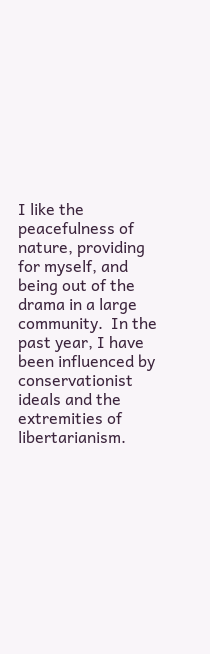I like the peacefulness of nature, providing for myself, and being out of the drama in a large community.  In the past year, I have been influenced by conservationist ideals and the extremities of libertarianism.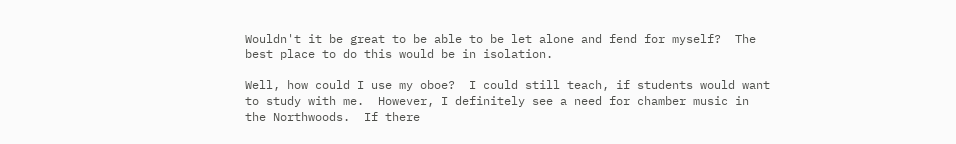Wouldn't it be great to be able to be let alone and fend for myself?  The best place to do this would be in isolation.

Well, how could I use my oboe?  I could still teach, if students would want to study with me.  However, I definitely see a need for chamber music in the Northwoods.  If there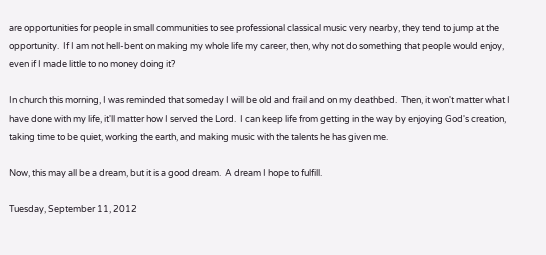are opportunities for people in small communities to see professional classical music very nearby, they tend to jump at the opportunity.  If I am not hell-bent on making my whole life my career, then, why not do something that people would enjoy, even if I made little to no money doing it?

In church this morning, I was reminded that someday I will be old and frail and on my deathbed.  Then, it won't matter what I have done with my life, it'll matter how I served the Lord.  I can keep life from getting in the way by enjoying God's creation, taking time to be quiet, working the earth, and making music with the talents he has given me.

Now, this may all be a dream, but it is a good dream.  A dream I hope to fulfill.

Tuesday, September 11, 2012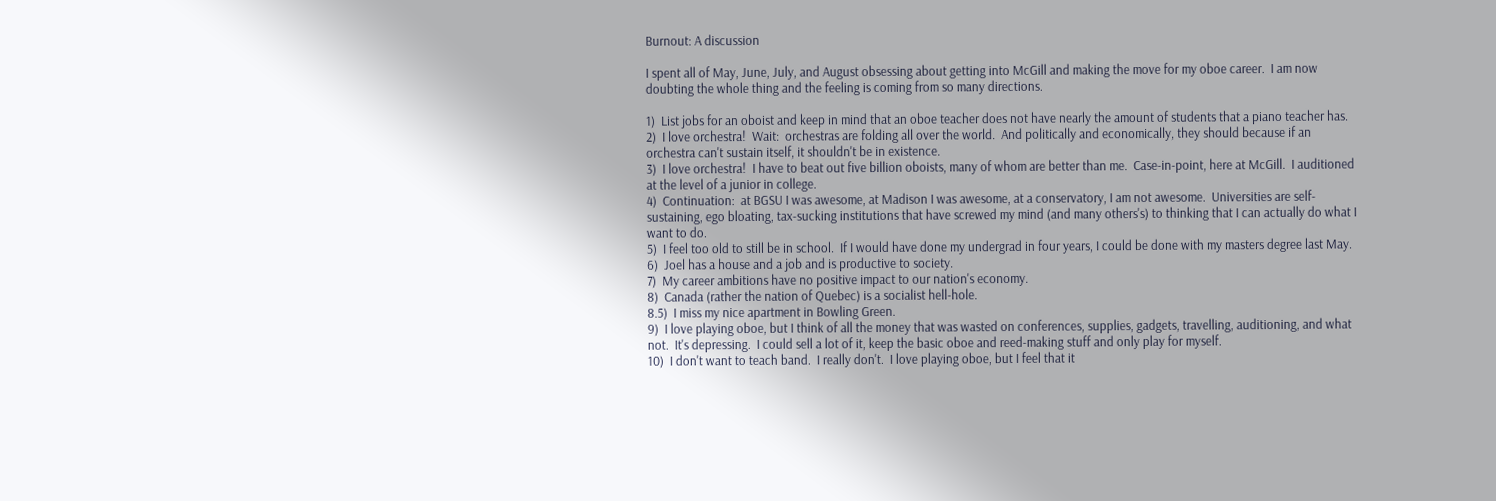Burnout: A discussion

I spent all of May, June, July, and August obsessing about getting into McGill and making the move for my oboe career.  I am now doubting the whole thing and the feeling is coming from so many directions.

1)  List jobs for an oboist and keep in mind that an oboe teacher does not have nearly the amount of students that a piano teacher has.
2)  I love orchestra!  Wait:  orchestras are folding all over the world.  And politically and economically, they should because if an orchestra can't sustain itself, it shouldn't be in existence.
3)  I love orchestra!  I have to beat out five billion oboists, many of whom are better than me.  Case-in-point, here at McGill.  I auditioned at the level of a junior in college.
4)  Continuation:  at BGSU I was awesome, at Madison I was awesome, at a conservatory, I am not awesome.  Universities are self-sustaining, ego bloating, tax-sucking institutions that have screwed my mind (and many others's) to thinking that I can actually do what I want to do.
5)  I feel too old to still be in school.  If I would have done my undergrad in four years, I could be done with my masters degree last May.
6)  Joel has a house and a job and is productive to society.
7)  My career ambitions have no positive impact to our nation's economy.
8)  Canada (rather the nation of Quebec) is a socialist hell-hole.
8.5)  I miss my nice apartment in Bowling Green.
9)  I love playing oboe, but I think of all the money that was wasted on conferences, supplies, gadgets, travelling, auditioning, and what not.  It's depressing.  I could sell a lot of it, keep the basic oboe and reed-making stuff and only play for myself.
10)  I don't want to teach band.  I really don't.  I love playing oboe, but I feel that it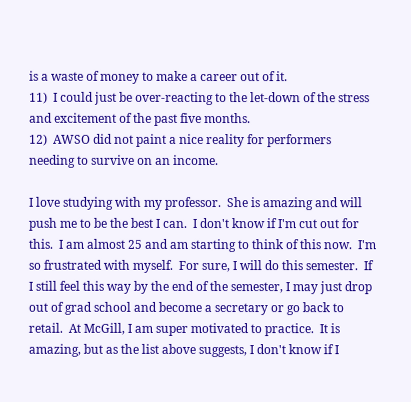is a waste of money to make a career out of it.
11)  I could just be over-reacting to the let-down of the stress and excitement of the past five months.
12)  AWSO did not paint a nice reality for performers needing to survive on an income.

I love studying with my professor.  She is amazing and will push me to be the best I can.  I don't know if I'm cut out for this.  I am almost 25 and am starting to think of this now.  I'm so frustrated with myself.  For sure, I will do this semester.  If I still feel this way by the end of the semester, I may just drop out of grad school and become a secretary or go back to retail.  At McGill, I am super motivated to practice.  It is amazing, but as the list above suggests, I don't know if I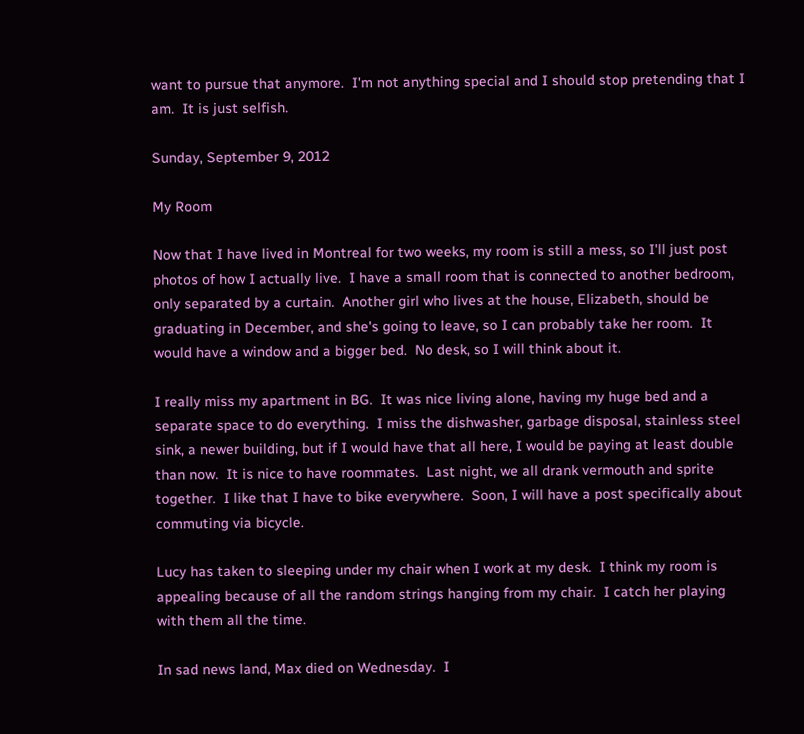want to pursue that anymore.  I'm not anything special and I should stop pretending that I am.  It is just selfish.

Sunday, September 9, 2012

My Room

Now that I have lived in Montreal for two weeks, my room is still a mess, so I'll just post photos of how I actually live.  I have a small room that is connected to another bedroom, only separated by a curtain.  Another girl who lives at the house, Elizabeth, should be graduating in December, and she's going to leave, so I can probably take her room.  It would have a window and a bigger bed.  No desk, so I will think about it.

I really miss my apartment in BG.  It was nice living alone, having my huge bed and a separate space to do everything.  I miss the dishwasher, garbage disposal, stainless steel sink, a newer building, but if I would have that all here, I would be paying at least double than now.  It is nice to have roommates.  Last night, we all drank vermouth and sprite together.  I like that I have to bike everywhere.  Soon, I will have a post specifically about commuting via bicycle.

Lucy has taken to sleeping under my chair when I work at my desk.  I think my room is appealing because of all the random strings hanging from my chair.  I catch her playing with them all the time.

In sad news land, Max died on Wednesday.  I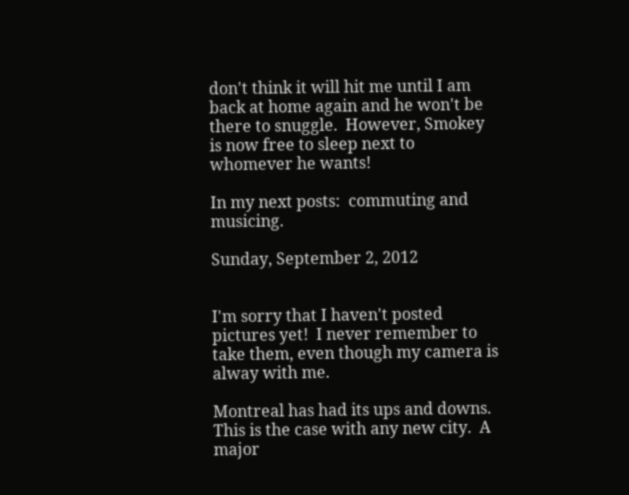don't think it will hit me until I am back at home again and he won't be there to snuggle.  However, Smokey is now free to sleep next to whomever he wants!

In my next posts:  commuting and musicing.

Sunday, September 2, 2012


I'm sorry that I haven't posted pictures yet!  I never remember to take them, even though my camera is alway with me.

Montreal has had its ups and downs.  This is the case with any new city.  A major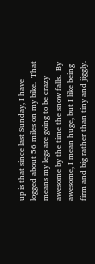up is that since last Sunday, I have logged about 56 miles on my bike.  That means my legs are going to be crazy awesome by the time the snow falls.  By awesome, I mean huge, but I like being firm and big rather than tiny and jiggly.